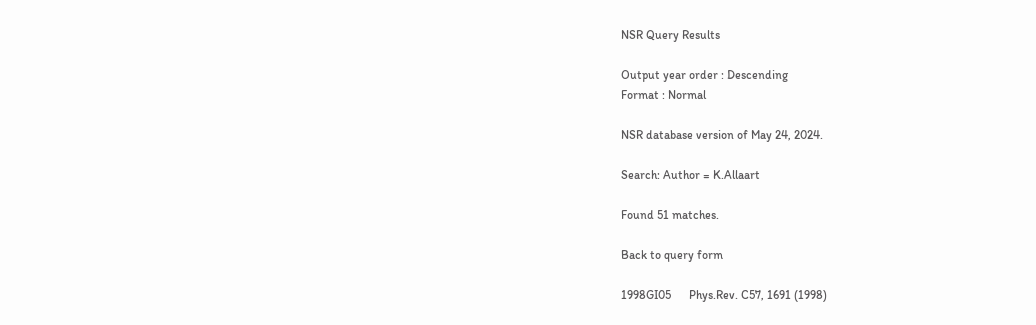NSR Query Results

Output year order : Descending
Format : Normal

NSR database version of May 24, 2024.

Search: Author = K.Allaart

Found 51 matches.

Back to query form

1998GI05      Phys.Rev. C57, 1691 (1998)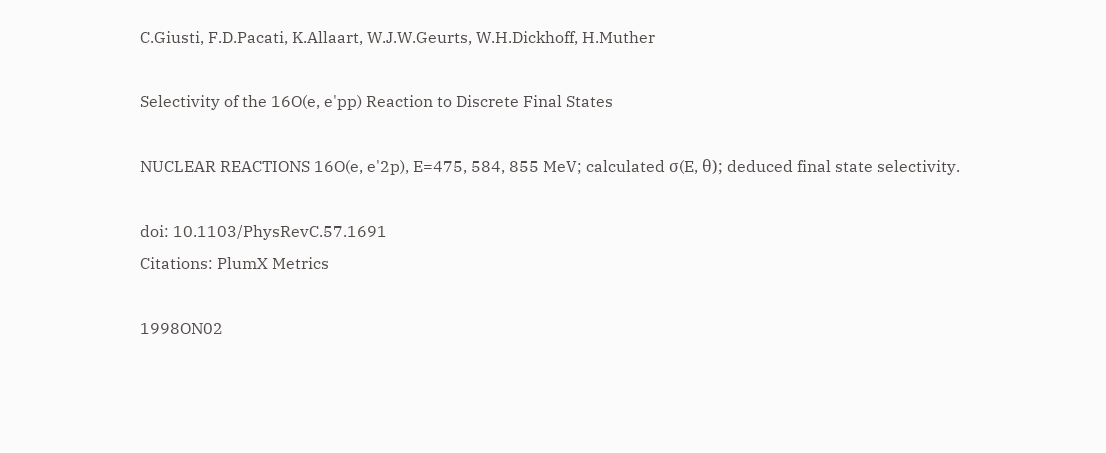C.Giusti, F.D.Pacati, K.Allaart, W.J.W.Geurts, W.H.Dickhoff, H.Muther

Selectivity of the 16O(e, e'pp) Reaction to Discrete Final States

NUCLEAR REACTIONS 16O(e, e'2p), E=475, 584, 855 MeV; calculated σ(E, θ); deduced final state selectivity.

doi: 10.1103/PhysRevC.57.1691
Citations: PlumX Metrics

1998ON02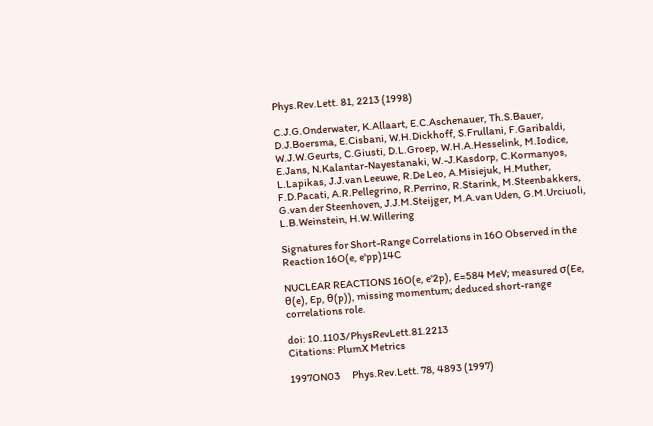Phys.Rev.Lett. 81, 2213 (1998)

C.J.G.Onderwater, K.Allaart, E.C.Aschenauer, Th.S.Bauer, D.J.Boersma, E.Cisbani, W.H.Dickhoff, S.Frullani, F.Garibaldi, W.J.W.Geurts, C.Giusti, D.L.Groep, W.H.A.Hesselink, M.Iodice, E.Jans, N.Kalantar-Nayestanaki, W.-J.Kasdorp, C.Kormanyos, L.Lapikas, J.J.van Leeuwe, R.De Leo, A.Misiejuk, H.Muther, F.D.Pacati, A.R.Pellegrino, R.Perrino, R.Starink, M.Steenbakkers, G.van der Steenhoven, J.J.M.Steijger, M.A.van Uden, G.M.Urciuoli, L.B.Weinstein, H.W.Willering

Signatures for Short-Range Correlations in 16O Observed in the Reaction 16O(e, e'pp)14C

NUCLEAR REACTIONS 16O(e, e'2p), E=584 MeV; measured σ(Ee, θ(e), Ep, θ(p)), missing momentum; deduced short-range correlations role.

doi: 10.1103/PhysRevLett.81.2213
Citations: PlumX Metrics

1997ON03      Phys.Rev.Lett. 78, 4893 (1997)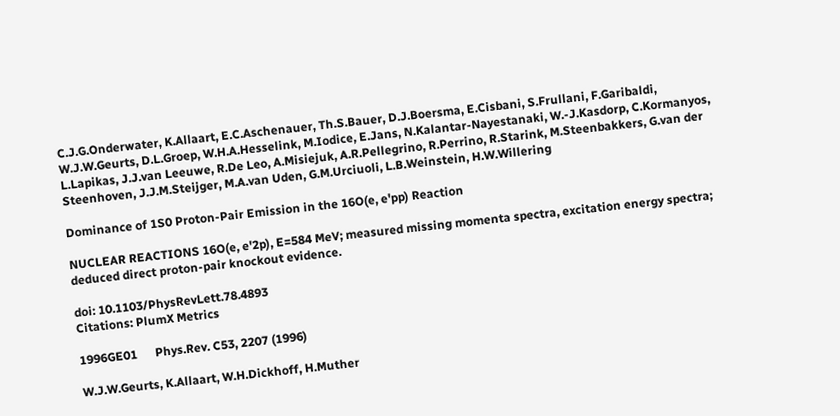C.J.G.Onderwater, K.Allaart, E.C.Aschenauer, Th.S.Bauer, D.J.Boersma, E.Cisbani, S.Frullani, F.Garibaldi, W.J.W.Geurts, D.L.Groep, W.H.A.Hesselink, M.Iodice, E.Jans, N.Kalantar-Nayestanaki, W.-J.Kasdorp, C.Kormanyos, L.Lapikas, J.J.van Leeuwe, R.De Leo, A.Misiejuk, A.R.Pellegrino, R.Perrino, R.Starink, M.Steenbakkers, G.van der Steenhoven, J.J.M.Steijger, M.A.van Uden, G.M.Urciuoli, L.B.Weinstein, H.W.Willering

Dominance of 1S0 Proton-Pair Emission in the 16O(e, e'pp) Reaction

NUCLEAR REACTIONS 16O(e, e'2p), E=584 MeV; measured missing momenta spectra, excitation energy spectra; deduced direct proton-pair knockout evidence.

doi: 10.1103/PhysRevLett.78.4893
Citations: PlumX Metrics

1996GE01      Phys.Rev. C53, 2207 (1996)

W.J.W.Geurts, K.Allaart, W.H.Dickhoff, H.Muther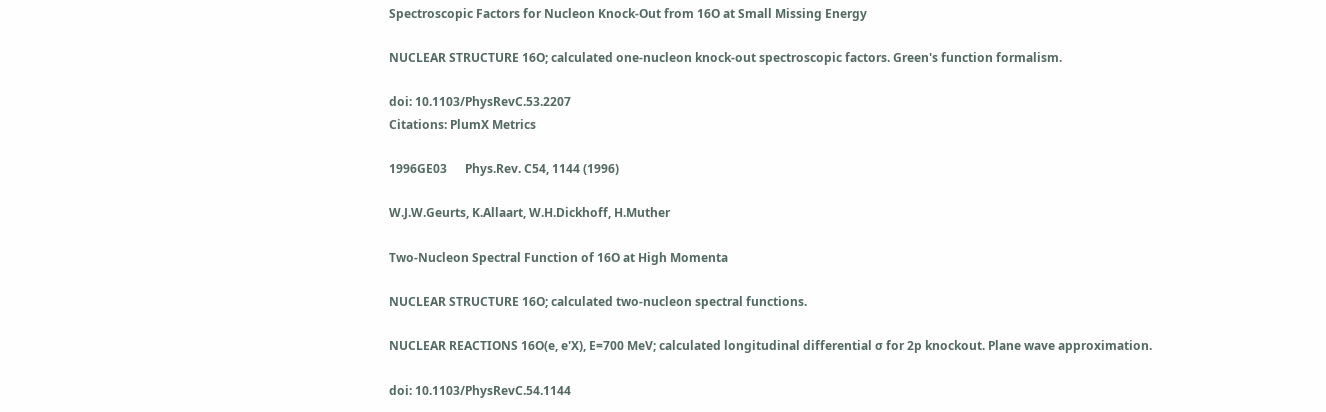Spectroscopic Factors for Nucleon Knock-Out from 16O at Small Missing Energy

NUCLEAR STRUCTURE 16O; calculated one-nucleon knock-out spectroscopic factors. Green's function formalism.

doi: 10.1103/PhysRevC.53.2207
Citations: PlumX Metrics

1996GE03      Phys.Rev. C54, 1144 (1996)

W.J.W.Geurts, K.Allaart, W.H.Dickhoff, H.Muther

Two-Nucleon Spectral Function of 16O at High Momenta

NUCLEAR STRUCTURE 16O; calculated two-nucleon spectral functions.

NUCLEAR REACTIONS 16O(e, e'X), E=700 MeV; calculated longitudinal differential σ for 2p knockout. Plane wave approximation.

doi: 10.1103/PhysRevC.54.1144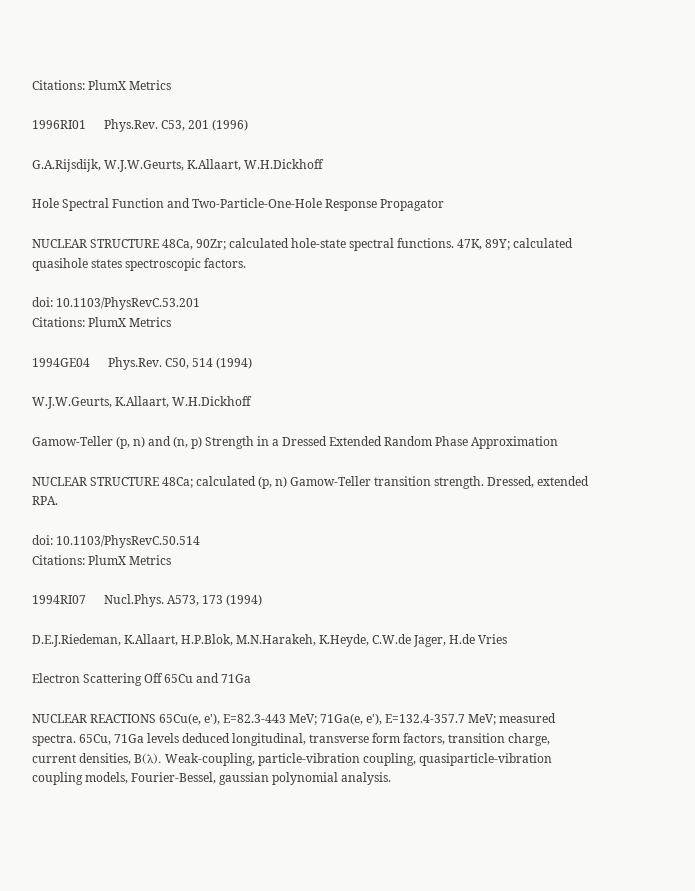Citations: PlumX Metrics

1996RI01      Phys.Rev. C53, 201 (1996)

G.A.Rijsdijk, W.J.W.Geurts, K.Allaart, W.H.Dickhoff

Hole Spectral Function and Two-Particle-One-Hole Response Propagator

NUCLEAR STRUCTURE 48Ca, 90Zr; calculated hole-state spectral functions. 47K, 89Y; calculated quasihole states spectroscopic factors.

doi: 10.1103/PhysRevC.53.201
Citations: PlumX Metrics

1994GE04      Phys.Rev. C50, 514 (1994)

W.J.W.Geurts, K.Allaart, W.H.Dickhoff

Gamow-Teller (p, n) and (n, p) Strength in a Dressed Extended Random Phase Approximation

NUCLEAR STRUCTURE 48Ca; calculated (p, n) Gamow-Teller transition strength. Dressed, extended RPA.

doi: 10.1103/PhysRevC.50.514
Citations: PlumX Metrics

1994RI07      Nucl.Phys. A573, 173 (1994)

D.E.J.Riedeman, K.Allaart, H.P.Blok, M.N.Harakeh, K.Heyde, C.W.de Jager, H.de Vries

Electron Scattering Off 65Cu and 71Ga

NUCLEAR REACTIONS 65Cu(e, e'), E=82.3-443 MeV; 71Ga(e, e'), E=132.4-357.7 MeV; measured spectra. 65Cu, 71Ga levels deduced longitudinal, transverse form factors, transition charge, current densities, B(λ). Weak-coupling, particle-vibration coupling, quasiparticle-vibration coupling models, Fourier-Bessel, gaussian polynomial analysis.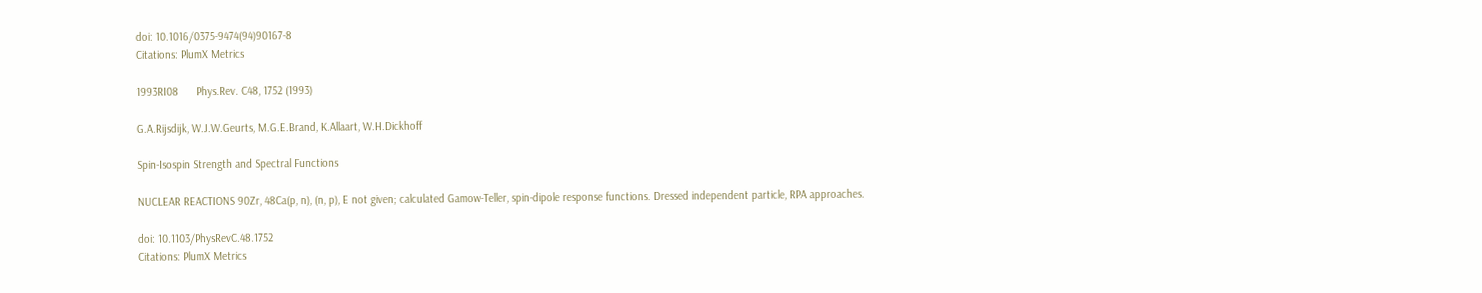doi: 10.1016/0375-9474(94)90167-8
Citations: PlumX Metrics

1993RI08      Phys.Rev. C48, 1752 (1993)

G.A.Rijsdijk, W.J.W.Geurts, M.G.E.Brand, K.Allaart, W.H.Dickhoff

Spin-Isospin Strength and Spectral Functions

NUCLEAR REACTIONS 90Zr, 48Ca(p, n), (n, p), E not given; calculated Gamow-Teller, spin-dipole response functions. Dressed independent particle, RPA approaches.

doi: 10.1103/PhysRevC.48.1752
Citations: PlumX Metrics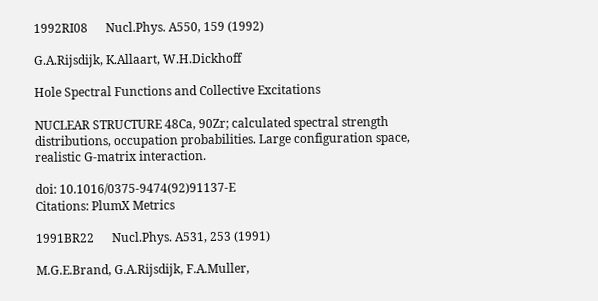1992RI08      Nucl.Phys. A550, 159 (1992)

G.A.Rijsdijk, K.Allaart, W.H.Dickhoff

Hole Spectral Functions and Collective Excitations

NUCLEAR STRUCTURE 48Ca, 90Zr; calculated spectral strength distributions, occupation probabilities. Large configuration space, realistic G-matrix interaction.

doi: 10.1016/0375-9474(92)91137-E
Citations: PlumX Metrics

1991BR22      Nucl.Phys. A531, 253 (1991)

M.G.E.Brand, G.A.Rijsdijk, F.A.Muller,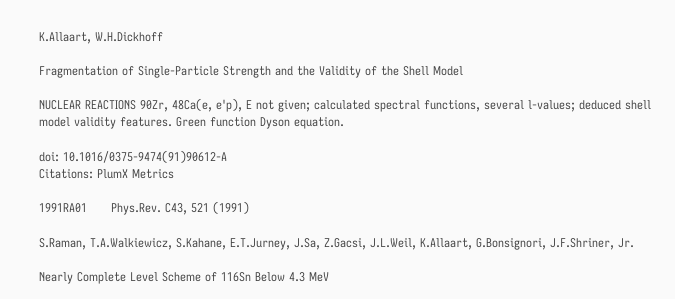K.Allaart, W.H.Dickhoff

Fragmentation of Single-Particle Strength and the Validity of the Shell Model

NUCLEAR REACTIONS 90Zr, 48Ca(e, e'p), E not given; calculated spectral functions, several l-values; deduced shell model validity features. Green function Dyson equation.

doi: 10.1016/0375-9474(91)90612-A
Citations: PlumX Metrics

1991RA01      Phys.Rev. C43, 521 (1991)

S.Raman, T.A.Walkiewicz, S.Kahane, E.T.Jurney, J.Sa, Z.Gacsi, J.L.Weil, K.Allaart, G.Bonsignori, J.F.Shriner, Jr.

Nearly Complete Level Scheme of 116Sn Below 4.3 MeV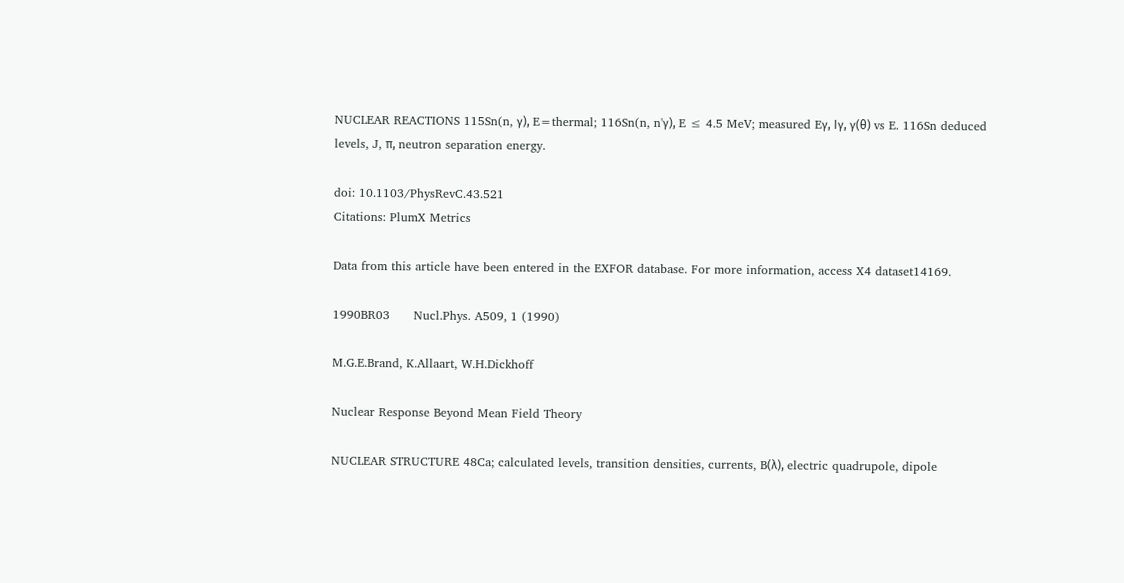NUCLEAR REACTIONS 115Sn(n, γ), E=thermal; 116Sn(n, n'γ), E ≤ 4.5 MeV; measured Eγ, Iγ, γ(θ) vs E. 116Sn deduced levels, J, π, neutron separation energy.

doi: 10.1103/PhysRevC.43.521
Citations: PlumX Metrics

Data from this article have been entered in the EXFOR database. For more information, access X4 dataset14169.

1990BR03      Nucl.Phys. A509, 1 (1990)

M.G.E.Brand, K.Allaart, W.H.Dickhoff

Nuclear Response Beyond Mean Field Theory

NUCLEAR STRUCTURE 48Ca; calculated levels, transition densities, currents, B(λ), electric quadrupole, dipole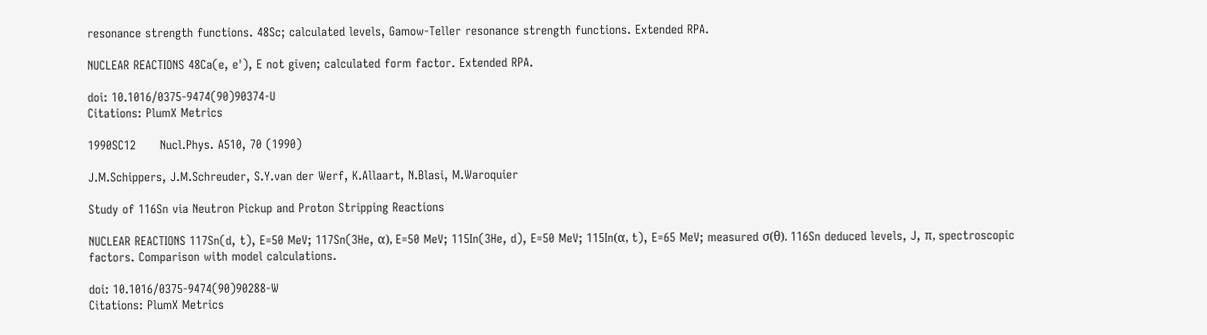resonance strength functions. 48Sc; calculated levels, Gamow-Teller resonance strength functions. Extended RPA.

NUCLEAR REACTIONS 48Ca(e, e'), E not given; calculated form factor. Extended RPA.

doi: 10.1016/0375-9474(90)90374-U
Citations: PlumX Metrics

1990SC12      Nucl.Phys. A510, 70 (1990)

J.M.Schippers, J.M.Schreuder, S.Y.van der Werf, K.Allaart, N.Blasi, M.Waroquier

Study of 116Sn via Neutron Pickup and Proton Stripping Reactions

NUCLEAR REACTIONS 117Sn(d, t), E=50 MeV; 117Sn(3He, α), E=50 MeV; 115In(3He, d), E=50 MeV; 115In(α, t), E=65 MeV; measured σ(θ). 116Sn deduced levels, J, π, spectroscopic factors. Comparison with model calculations.

doi: 10.1016/0375-9474(90)90288-W
Citations: PlumX Metrics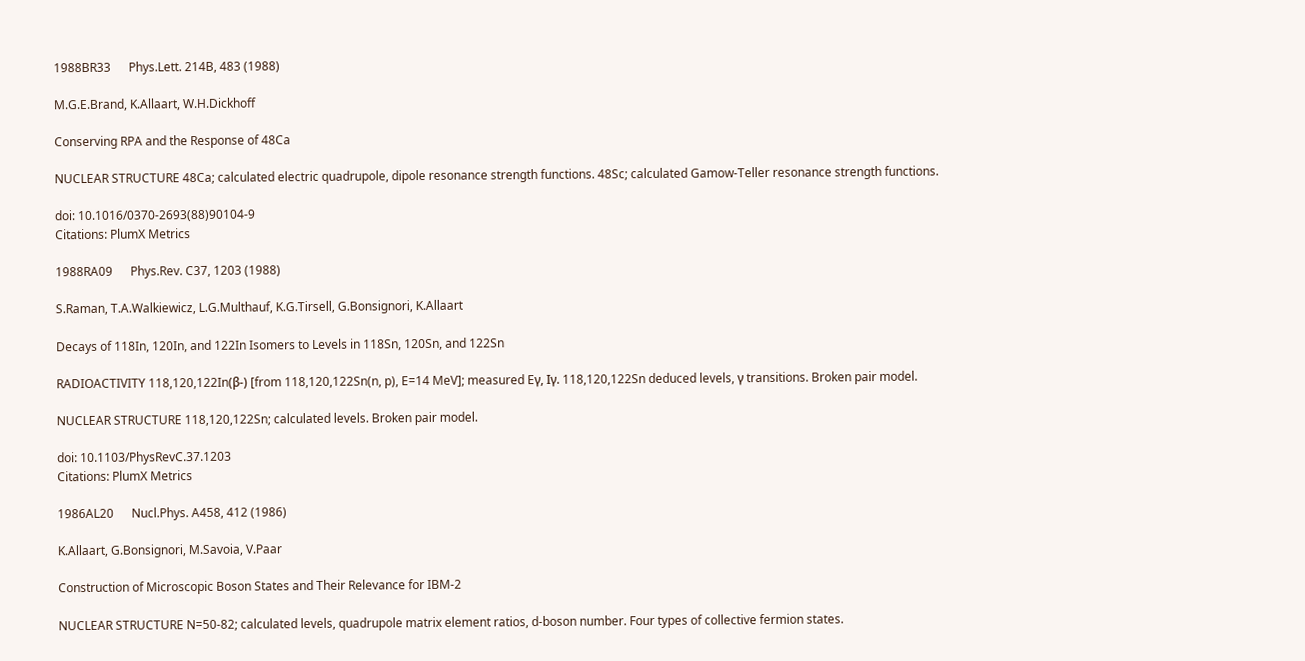1988BR33      Phys.Lett. 214B, 483 (1988)

M.G.E.Brand, K.Allaart, W.H.Dickhoff

Conserving RPA and the Response of 48Ca

NUCLEAR STRUCTURE 48Ca; calculated electric quadrupole, dipole resonance strength functions. 48Sc; calculated Gamow-Teller resonance strength functions.

doi: 10.1016/0370-2693(88)90104-9
Citations: PlumX Metrics

1988RA09      Phys.Rev. C37, 1203 (1988)

S.Raman, T.A.Walkiewicz, L.G.Multhauf, K.G.Tirsell, G.Bonsignori, K.Allaart

Decays of 118In, 120In, and 122In Isomers to Levels in 118Sn, 120Sn, and 122Sn

RADIOACTIVITY 118,120,122In(β-) [from 118,120,122Sn(n, p), E=14 MeV]; measured Eγ, Iγ. 118,120,122Sn deduced levels, γ transitions. Broken pair model.

NUCLEAR STRUCTURE 118,120,122Sn; calculated levels. Broken pair model.

doi: 10.1103/PhysRevC.37.1203
Citations: PlumX Metrics

1986AL20      Nucl.Phys. A458, 412 (1986)

K.Allaart, G.Bonsignori, M.Savoia, V.Paar

Construction of Microscopic Boson States and Their Relevance for IBM-2

NUCLEAR STRUCTURE N=50-82; calculated levels, quadrupole matrix element ratios, d-boson number. Four types of collective fermion states.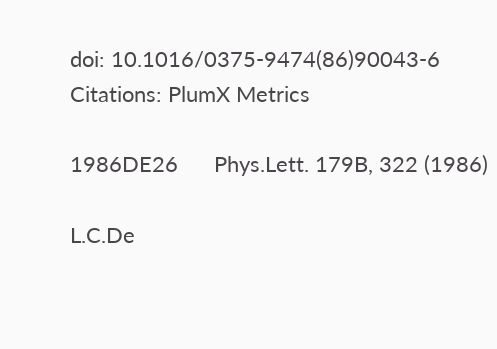doi: 10.1016/0375-9474(86)90043-6
Citations: PlumX Metrics

1986DE26      Phys.Lett. 179B, 322 (1986)

L.C.De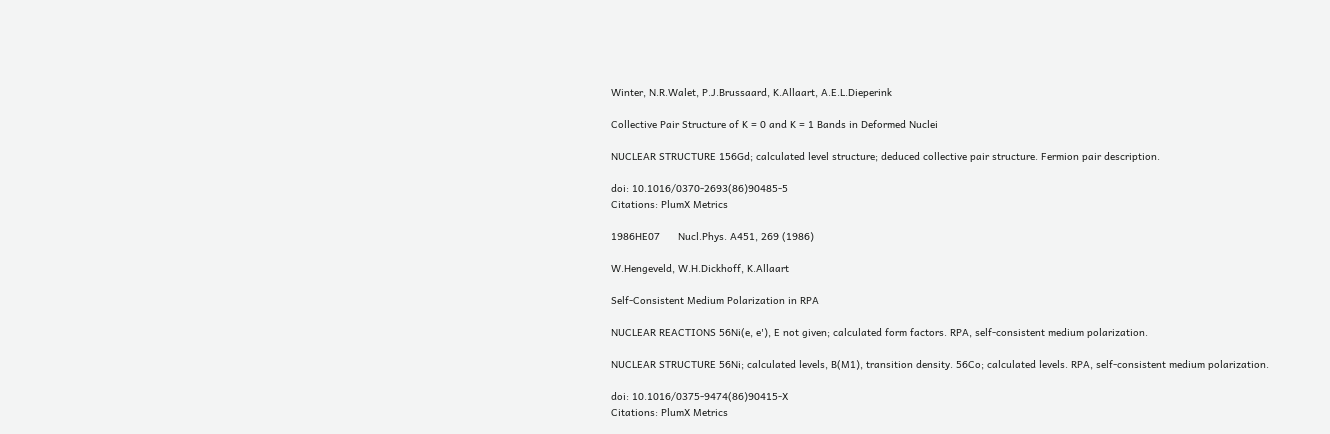Winter, N.R.Walet, P.J.Brussaard, K.Allaart, A.E.L.Dieperink

Collective Pair Structure of K = 0 and K = 1 Bands in Deformed Nuclei

NUCLEAR STRUCTURE 156Gd; calculated level structure; deduced collective pair structure. Fermion pair description.

doi: 10.1016/0370-2693(86)90485-5
Citations: PlumX Metrics

1986HE07      Nucl.Phys. A451, 269 (1986)

W.Hengeveld, W.H.Dickhoff, K.Allaart

Self-Consistent Medium Polarization in RPA

NUCLEAR REACTIONS 56Ni(e, e'), E not given; calculated form factors. RPA, self-consistent medium polarization.

NUCLEAR STRUCTURE 56Ni; calculated levels, B(M1), transition density. 56Co; calculated levels. RPA, self-consistent medium polarization.

doi: 10.1016/0375-9474(86)90415-X
Citations: PlumX Metrics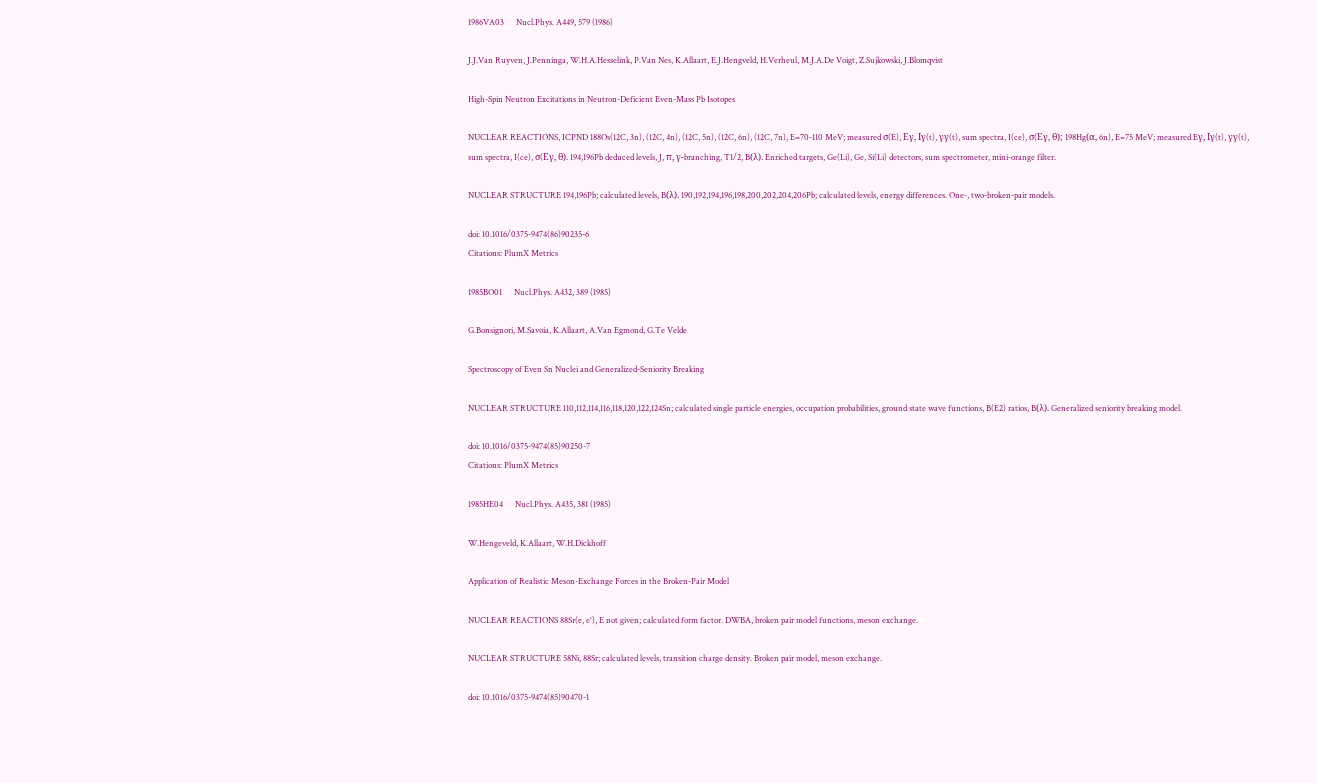1986VA03      Nucl.Phys. A449, 579 (1986)

J.J.Van Ruyven, J.Penninga, W.H.A.Hesselink, P.Van Nes, K.Allaart, E.J.Hengveld, H.Verheul, M.J.A.De Voigt, Z.Sujkowski, J.Blomqvist

High-Spin Neutron Excitations in Neutron-Deficient Even-Mass Pb Isotopes

NUCLEAR REACTIONS, ICPND 188Os(12C, 3n), (12C, 4n), (12C, 5n), (12C, 6n), (12C, 7n), E=70-110 MeV; measured σ(E), Eγ, Iγ(t), γγ(t), sum spectra, I(ce), σ(Eγ, θ); 198Hg(α, 6n), E=75 MeV; measured Eγ, Iγ(t), γγ(t), sum spectra, I(ce), σ(Eγ, θ). 194,196Pb deduced levels, J, π, γ-branching, T1/2, B(λ). Enriched targets, Ge(Li), Ge, Si(Li) detectors, sum spectrometer, mini-orange filter.

NUCLEAR STRUCTURE 194,196Pb; calculated levels, B(λ). 190,192,194,196,198,200,202,204,206Pb; calculated levels, energy differences. One-, two-broken-pair models.

doi: 10.1016/0375-9474(86)90235-6
Citations: PlumX Metrics

1985BO01      Nucl.Phys. A432, 389 (1985)

G.Bonsignori, M.Savoia, K.Allaart, A.Van Egmond, G.Te Velde

Spectroscopy of Even Sn Nuclei and Generalized-Seniority Breaking

NUCLEAR STRUCTURE 110,112,114,116,118,120,122,124Sn; calculated single particle energies, occupation probabilities, ground state wave functions, B(E2) ratios, B(λ). Generalized seniority breaking model.

doi: 10.1016/0375-9474(85)90250-7
Citations: PlumX Metrics

1985HE04      Nucl.Phys. A435, 381 (1985)

W.Hengeveld, K.Allaart, W.H.Dickhoff

Application of Realistic Meson-Exchange Forces in the Broken-Pair Model

NUCLEAR REACTIONS 88Sr(e, e'), E not given; calculated form factor. DWBA, broken pair model functions, meson exchange.

NUCLEAR STRUCTURE 58Ni, 88Sr; calculated levels, transition charge density. Broken pair model, meson exchange.

doi: 10.1016/0375-9474(85)90470-1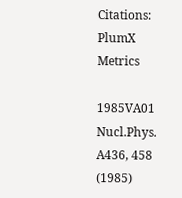Citations: PlumX Metrics

1985VA01      Nucl.Phys. A436, 458 (1985)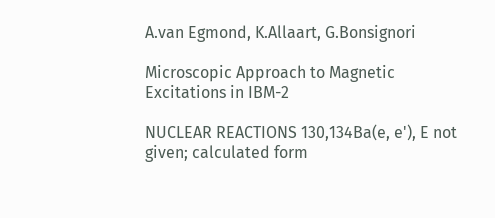A.van Egmond, K.Allaart, G.Bonsignori

Microscopic Approach to Magnetic Excitations in IBM-2

NUCLEAR REACTIONS 130,134Ba(e, e'), E not given; calculated form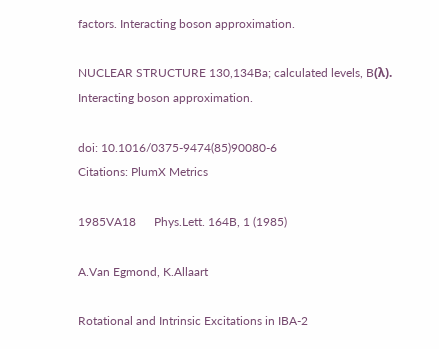factors. Interacting boson approximation.

NUCLEAR STRUCTURE 130,134Ba; calculated levels, B(λ). Interacting boson approximation.

doi: 10.1016/0375-9474(85)90080-6
Citations: PlumX Metrics

1985VA18      Phys.Lett. 164B, 1 (1985)

A.Van Egmond, K.Allaart

Rotational and Intrinsic Excitations in IBA-2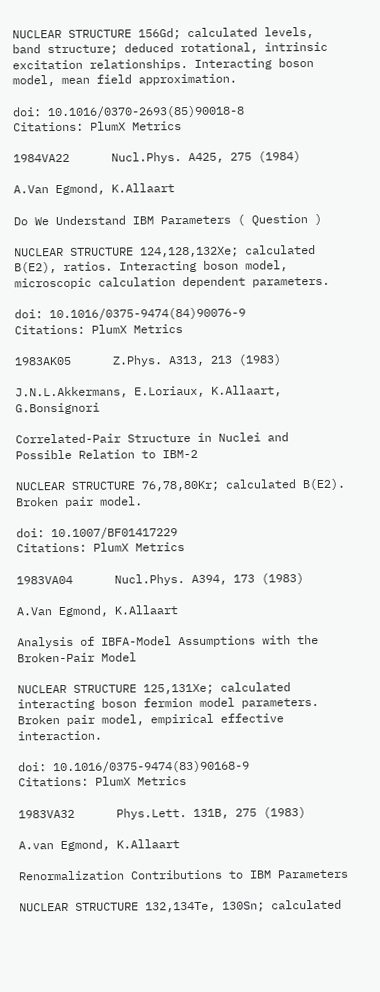NUCLEAR STRUCTURE 156Gd; calculated levels, band structure; deduced rotational, intrinsic excitation relationships. Interacting boson model, mean field approximation.

doi: 10.1016/0370-2693(85)90018-8
Citations: PlumX Metrics

1984VA22      Nucl.Phys. A425, 275 (1984)

A.Van Egmond, K.Allaart

Do We Understand IBM Parameters ( Question )

NUCLEAR STRUCTURE 124,128,132Xe; calculated B(E2), ratios. Interacting boson model, microscopic calculation dependent parameters.

doi: 10.1016/0375-9474(84)90076-9
Citations: PlumX Metrics

1983AK05      Z.Phys. A313, 213 (1983)

J.N.L.Akkermans, E.Loriaux, K.Allaart, G.Bonsignori

Correlated-Pair Structure in Nuclei and Possible Relation to IBM-2

NUCLEAR STRUCTURE 76,78,80Kr; calculated B(E2). Broken pair model.

doi: 10.1007/BF01417229
Citations: PlumX Metrics

1983VA04      Nucl.Phys. A394, 173 (1983)

A.Van Egmond, K.Allaart

Analysis of IBFA-Model Assumptions with the Broken-Pair Model

NUCLEAR STRUCTURE 125,131Xe; calculated interacting boson fermion model parameters. Broken pair model, empirical effective interaction.

doi: 10.1016/0375-9474(83)90168-9
Citations: PlumX Metrics

1983VA32      Phys.Lett. 131B, 275 (1983)

A.van Egmond, K.Allaart

Renormalization Contributions to IBM Parameters

NUCLEAR STRUCTURE 132,134Te, 130Sn; calculated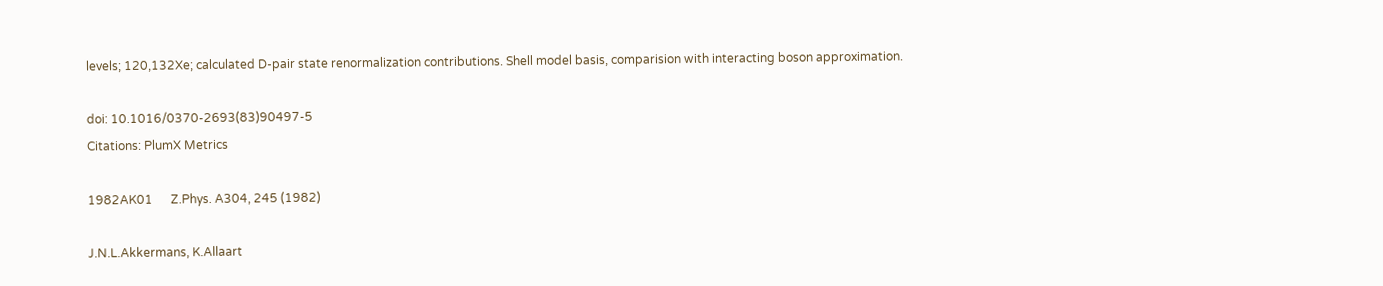levels; 120,132Xe; calculated D-pair state renormalization contributions. Shell model basis, comparision with interacting boson approximation.

doi: 10.1016/0370-2693(83)90497-5
Citations: PlumX Metrics

1982AK01      Z.Phys. A304, 245 (1982)

J.N.L.Akkermans, K.Allaart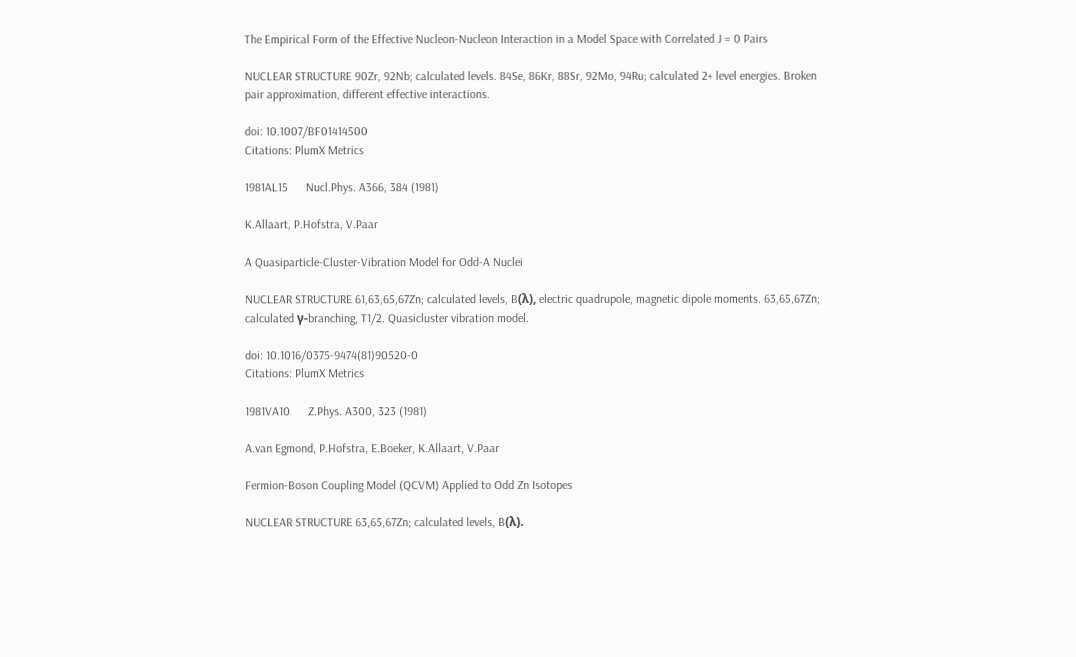The Empirical Form of the Effective Nucleon-Nucleon Interaction in a Model Space with Correlated J = 0 Pairs

NUCLEAR STRUCTURE 90Zr, 92Nb; calculated levels. 84Se, 86Kr, 88Sr, 92Mo, 94Ru; calculated 2+ level energies. Broken pair approximation, different effective interactions.

doi: 10.1007/BF01414500
Citations: PlumX Metrics

1981AL15      Nucl.Phys. A366, 384 (1981)

K.Allaart, P.Hofstra, V.Paar

A Quasiparticle-Cluster-Vibration Model for Odd-A Nuclei

NUCLEAR STRUCTURE 61,63,65,67Zn; calculated levels, B(λ), electric quadrupole, magnetic dipole moments. 63,65,67Zn; calculated γ-branching, T1/2. Quasicluster vibration model.

doi: 10.1016/0375-9474(81)90520-0
Citations: PlumX Metrics

1981VA10      Z.Phys. A300, 323 (1981)

A.van Egmond, P.Hofstra, E.Boeker, K.Allaart, V.Paar

Fermion-Boson Coupling Model (QCVM) Applied to Odd Zn Isotopes

NUCLEAR STRUCTURE 63,65,67Zn; calculated levels, B(λ).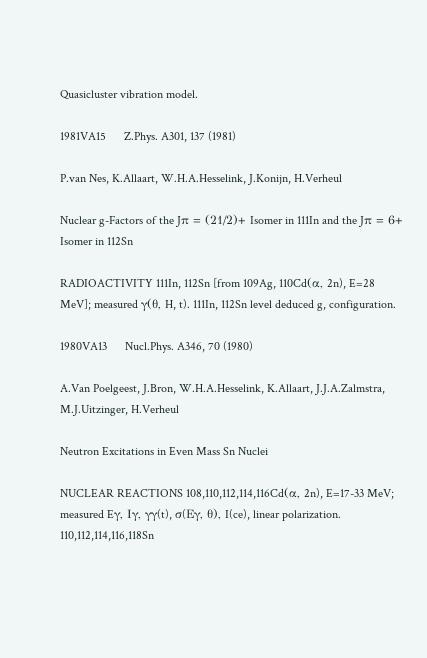Quasicluster vibration model.

1981VA15      Z.Phys. A301, 137 (1981)

P.van Nes, K.Allaart, W.H.A.Hesselink, J.Konijn, H.Verheul

Nuclear g-Factors of the Jπ = (21/2)+ Isomer in 111In and the Jπ = 6+ Isomer in 112Sn

RADIOACTIVITY 111In, 112Sn [from 109Ag, 110Cd(α, 2n), E=28 MeV]; measured γ(θ, H, t). 111In, 112Sn level deduced g, configuration.

1980VA13      Nucl.Phys. A346, 70 (1980)

A.Van Poelgeest, J.Bron, W.H.A.Hesselink, K.Allaart, J.J.A.Zalmstra, M.J.Uitzinger, H.Verheul

Neutron Excitations in Even Mass Sn Nuclei

NUCLEAR REACTIONS 108,110,112,114,116Cd(α, 2n), E=17-33 MeV; measured Eγ, Iγ, γγ(t), σ(Eγ, θ), I(ce), linear polarization. 110,112,114,116,118Sn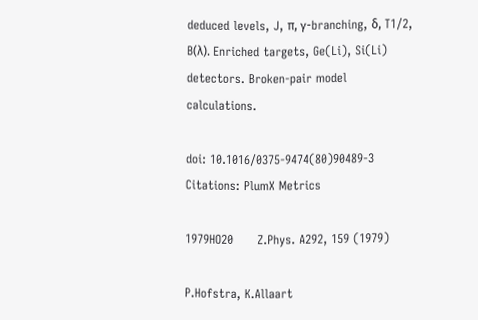deduced levels, J, π, γ-branching, δ, T1/2, B(λ). Enriched targets, Ge(Li), Si(Li) detectors. Broken-pair model calculations.

doi: 10.1016/0375-9474(80)90489-3
Citations: PlumX Metrics

1979HO20      Z.Phys. A292, 159 (1979)

P.Hofstra, K.Allaart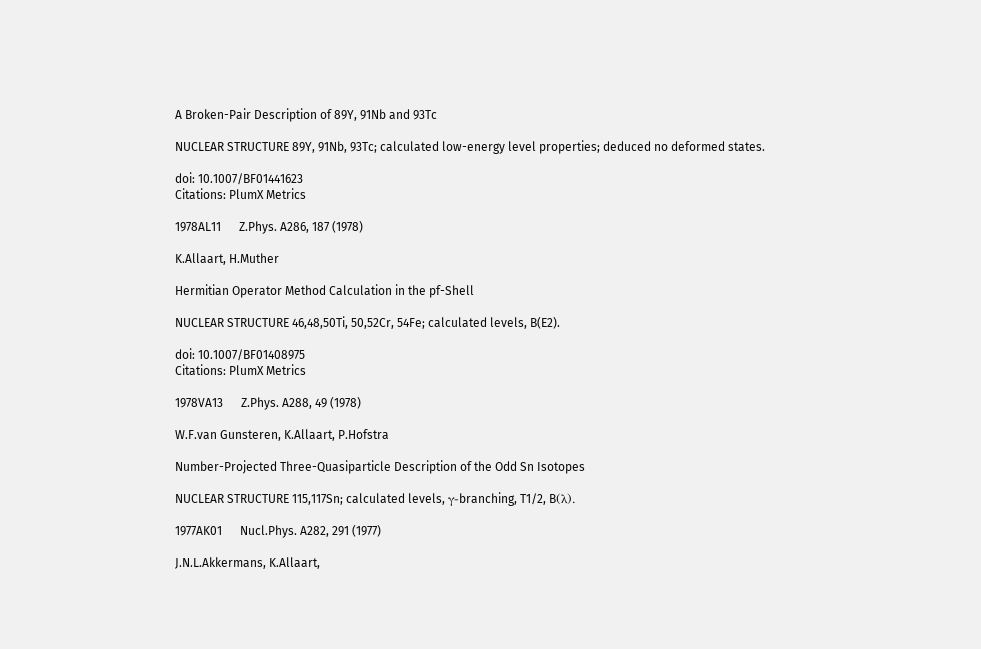A Broken-Pair Description of 89Y, 91Nb and 93Tc

NUCLEAR STRUCTURE 89Y, 91Nb, 93Tc; calculated low-energy level properties; deduced no deformed states.

doi: 10.1007/BF01441623
Citations: PlumX Metrics

1978AL11      Z.Phys. A286, 187 (1978)

K.Allaart, H.Muther

Hermitian Operator Method Calculation in the pf-Shell

NUCLEAR STRUCTURE 46,48,50Ti, 50,52Cr, 54Fe; calculated levels, B(E2).

doi: 10.1007/BF01408975
Citations: PlumX Metrics

1978VA13      Z.Phys. A288, 49 (1978)

W.F.van Gunsteren, K.Allaart, P.Hofstra

Number-Projected Three-Quasiparticle Description of the Odd Sn Isotopes

NUCLEAR STRUCTURE 115,117Sn; calculated levels, γ-branching, T1/2, B(λ).

1977AK01      Nucl.Phys. A282, 291 (1977)

J.N.L.Akkermans, K.Allaart,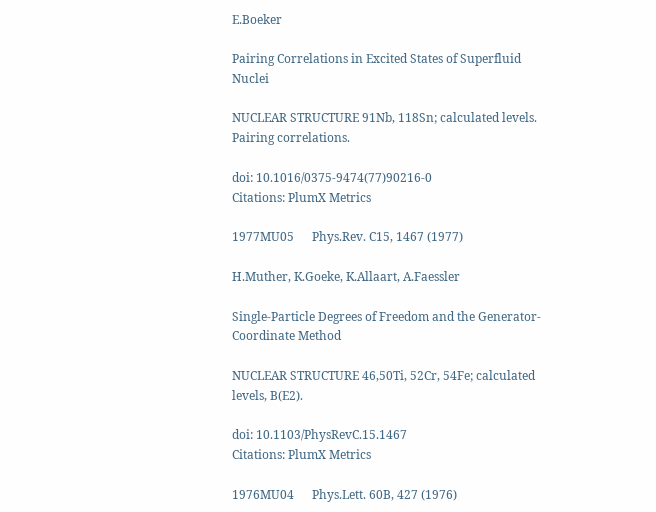E.Boeker

Pairing Correlations in Excited States of Superfluid Nuclei

NUCLEAR STRUCTURE 91Nb, 118Sn; calculated levels. Pairing correlations.

doi: 10.1016/0375-9474(77)90216-0
Citations: PlumX Metrics

1977MU05      Phys.Rev. C15, 1467 (1977)

H.Muther, K.Goeke, K.Allaart, A.Faessler

Single-Particle Degrees of Freedom and the Generator-Coordinate Method

NUCLEAR STRUCTURE 46,50Ti, 52Cr, 54Fe; calculated levels, B(E2).

doi: 10.1103/PhysRevC.15.1467
Citations: PlumX Metrics

1976MU04      Phys.Lett. 60B, 427 (1976)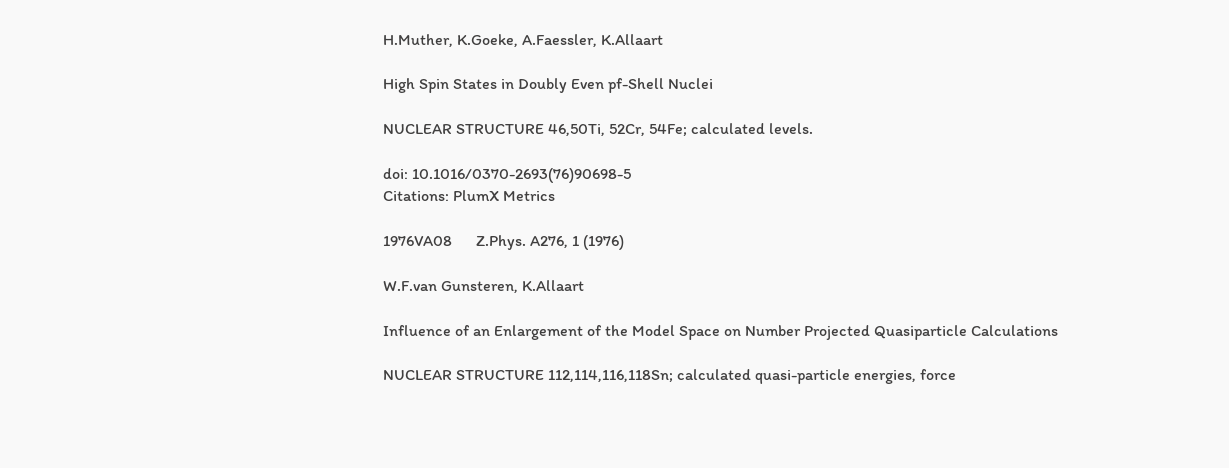H.Muther, K.Goeke, A.Faessler, K.Allaart

High Spin States in Doubly Even pf-Shell Nuclei

NUCLEAR STRUCTURE 46,50Ti, 52Cr, 54Fe; calculated levels.

doi: 10.1016/0370-2693(76)90698-5
Citations: PlumX Metrics

1976VA08      Z.Phys. A276, 1 (1976)

W.F.van Gunsteren, K.Allaart

Influence of an Enlargement of the Model Space on Number Projected Quasiparticle Calculations

NUCLEAR STRUCTURE 112,114,116,118Sn; calculated quasi-particle energies, force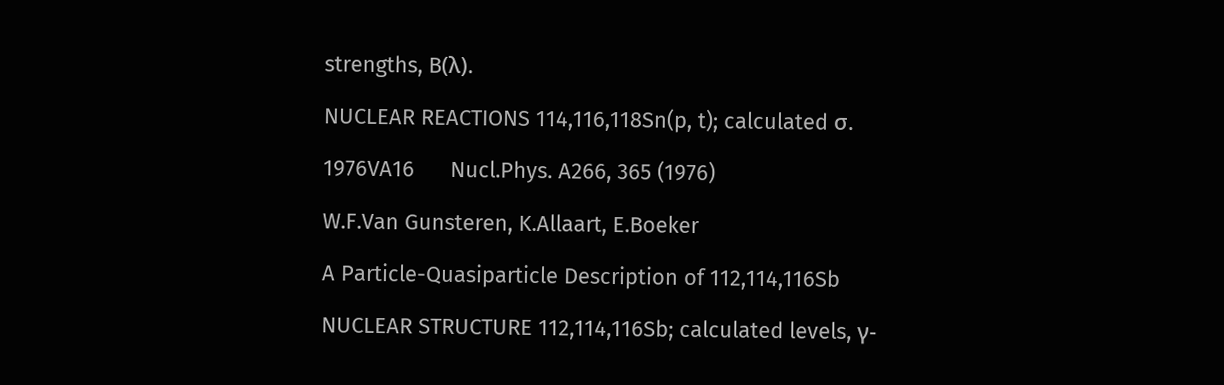strengths, B(λ).

NUCLEAR REACTIONS 114,116,118Sn(p, t); calculated σ.

1976VA16      Nucl.Phys. A266, 365 (1976)

W.F.Van Gunsteren, K.Allaart, E.Boeker

A Particle-Quasiparticle Description of 112,114,116Sb

NUCLEAR STRUCTURE 112,114,116Sb; calculated levels, γ-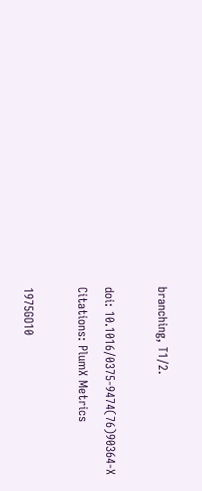branching, T1/2.

doi: 10.1016/0375-9474(76)90364-X
Citations: PlumX Metrics

1975GO10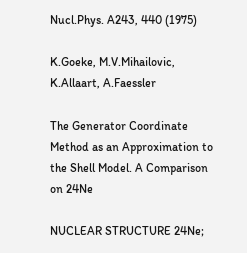Nucl.Phys. A243, 440 (1975)

K.Goeke, M.V.Mihailovic, K.Allaart, A.Faessler

The Generator Coordinate Method as an Approximation to the Shell Model. A Comparison on 24Ne

NUCLEAR STRUCTURE 24Ne;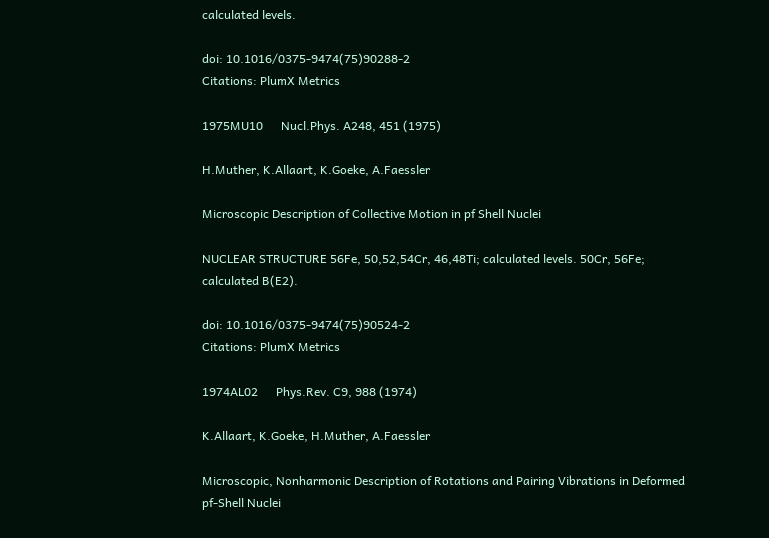calculated levels.

doi: 10.1016/0375-9474(75)90288-2
Citations: PlumX Metrics

1975MU10      Nucl.Phys. A248, 451 (1975)

H.Muther, K.Allaart, K.Goeke, A.Faessler

Microscopic Description of Collective Motion in pf Shell Nuclei

NUCLEAR STRUCTURE 56Fe, 50,52,54Cr, 46,48Ti; calculated levels. 50Cr, 56Fe; calculated B(E2).

doi: 10.1016/0375-9474(75)90524-2
Citations: PlumX Metrics

1974AL02      Phys.Rev. C9, 988 (1974)

K.Allaart, K.Goeke, H.Muther, A.Faessler

Microscopic, Nonharmonic Description of Rotations and Pairing Vibrations in Deformed pf-Shell Nuclei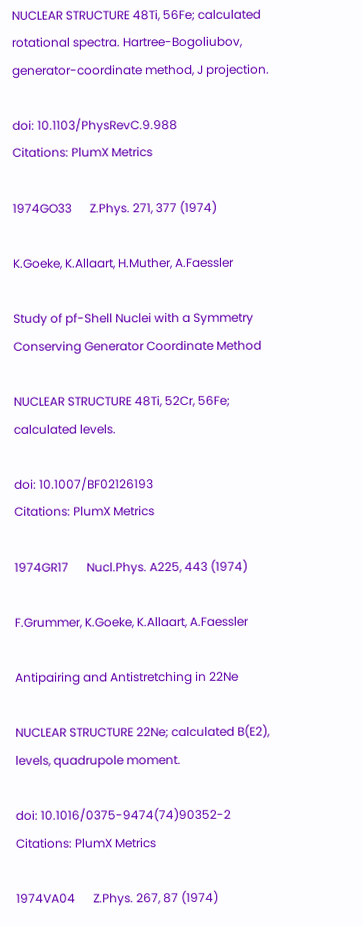NUCLEAR STRUCTURE 48Ti, 56Fe; calculated rotational spectra. Hartree-Bogoliubov, generator-coordinate method, J projection.

doi: 10.1103/PhysRevC.9.988
Citations: PlumX Metrics

1974GO33      Z.Phys. 271, 377 (1974)

K.Goeke, K.Allaart, H.Muther, A.Faessler

Study of pf-Shell Nuclei with a Symmetry Conserving Generator Coordinate Method

NUCLEAR STRUCTURE 48Ti, 52Cr, 56Fe; calculated levels.

doi: 10.1007/BF02126193
Citations: PlumX Metrics

1974GR17      Nucl.Phys. A225, 443 (1974)

F.Grummer, K.Goeke, K.Allaart, A.Faessler

Antipairing and Antistretching in 22Ne

NUCLEAR STRUCTURE 22Ne; calculated B(E2), levels, quadrupole moment.

doi: 10.1016/0375-9474(74)90352-2
Citations: PlumX Metrics

1974VA04      Z.Phys. 267, 87 (1974)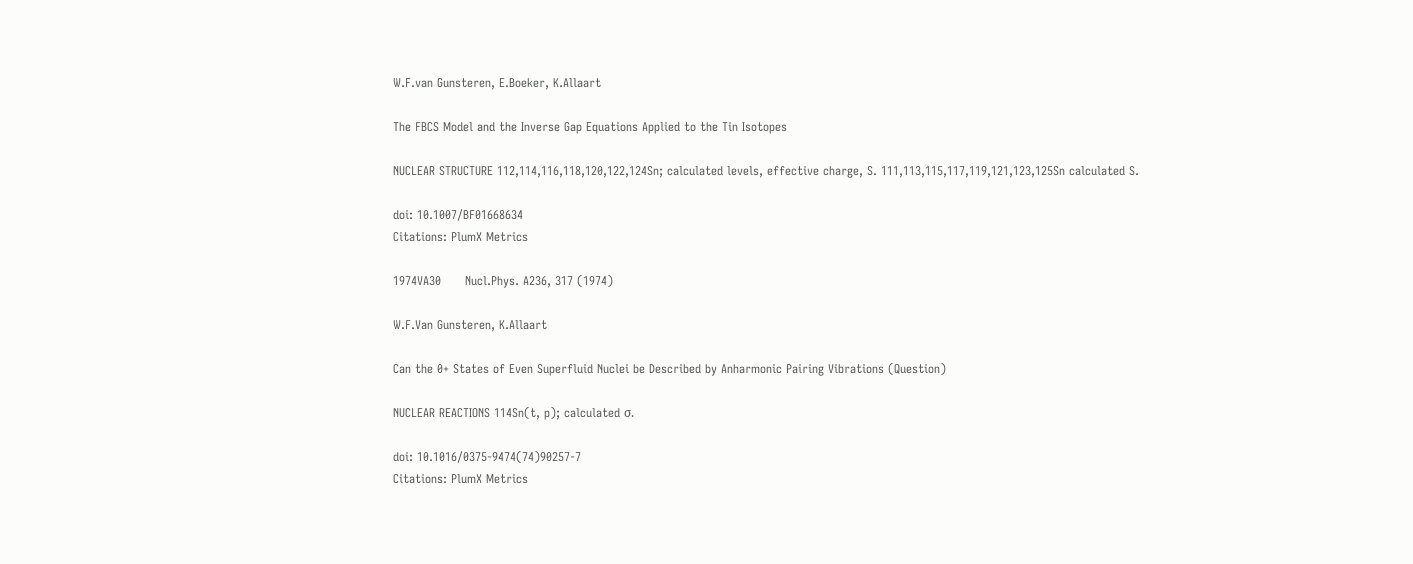W.F.van Gunsteren, E.Boeker, K.Allaart

The FBCS Model and the Inverse Gap Equations Applied to the Tin Isotopes

NUCLEAR STRUCTURE 112,114,116,118,120,122,124Sn; calculated levels, effective charge, S. 111,113,115,117,119,121,123,125Sn calculated S.

doi: 10.1007/BF01668634
Citations: PlumX Metrics

1974VA30      Nucl.Phys. A236, 317 (1974)

W.F.Van Gunsteren, K.Allaart

Can the 0+ States of Even Superfluid Nuclei be Described by Anharmonic Pairing Vibrations (Question)

NUCLEAR REACTIONS 114Sn(t, p); calculated σ.

doi: 10.1016/0375-9474(74)90257-7
Citations: PlumX Metrics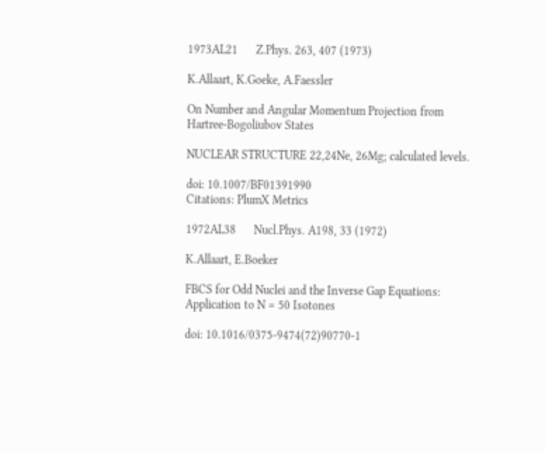1973AL21      Z.Phys. 263, 407 (1973)

K.Allaart, K.Goeke, A.Faessler

On Number and Angular Momentum Projection from Hartree-Bogoliubov States

NUCLEAR STRUCTURE 22,24Ne, 26Mg; calculated levels.

doi: 10.1007/BF01391990
Citations: PlumX Metrics

1972AL38      Nucl.Phys. A198, 33 (1972)

K.Allaart, E.Boeker

FBCS for Odd Nuclei and the Inverse Gap Equations: Application to N = 50 Isotones

doi: 10.1016/0375-9474(72)90770-1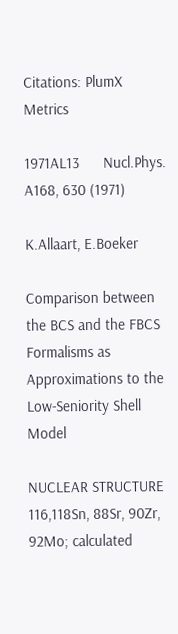Citations: PlumX Metrics

1971AL13      Nucl.Phys. A168, 630 (1971)

K.Allaart, E.Boeker

Comparison between the BCS and the FBCS Formalisms as Approximations to the Low-Seniority Shell Model

NUCLEAR STRUCTURE 116,118Sn, 88Sr, 90Zr, 92Mo; calculated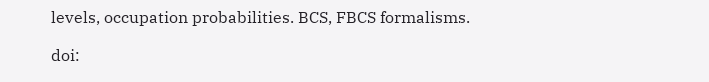levels, occupation probabilities. BCS, FBCS formalisms.

doi: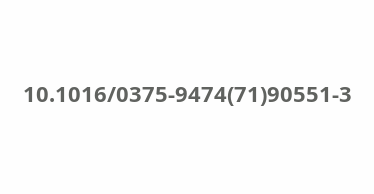10.1016/0375-9474(71)90551-3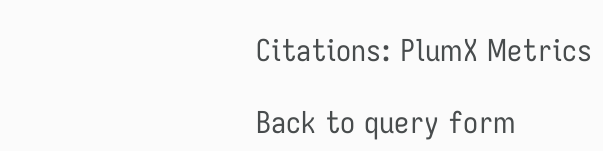Citations: PlumX Metrics

Back to query form